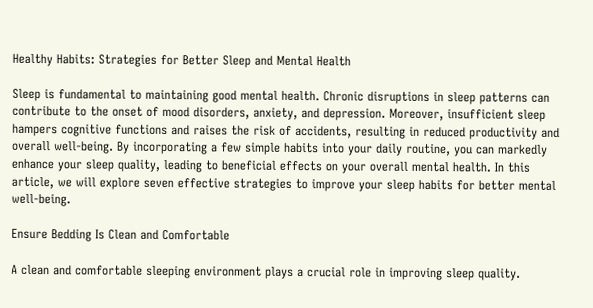Healthy Habits: Strategies for Better Sleep and Mental Health

Sleep is fundamental to maintaining good mental health. Chronic disruptions in sleep patterns can contribute to the onset of mood disorders, anxiety, and depression. Moreover, insufficient sleep hampers cognitive functions and raises the risk of accidents, resulting in reduced productivity and overall well-being. By incorporating a few simple habits into your daily routine, you can markedly enhance your sleep quality, leading to beneficial effects on your overall mental health. In this article, we will explore seven effective strategies to improve your sleep habits for better mental well-being.

Ensure Bedding Is Clean and Comfortable

A clean and comfortable sleeping environment plays a crucial role in improving sleep quality.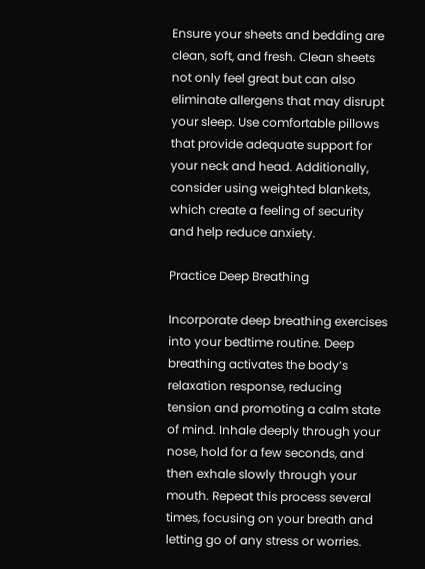Ensure your sheets and bedding are clean, soft, and fresh. Clean sheets not only feel great but can also eliminate allergens that may disrupt your sleep. Use comfortable pillows that provide adequate support for your neck and head. Additionally, consider using weighted blankets, which create a feeling of security and help reduce anxiety.

Practice Deep Breathing

Incorporate deep breathing exercises into your bedtime routine. Deep breathing activates the body’s relaxation response, reducing tension and promoting a calm state of mind. Inhale deeply through your nose, hold for a few seconds, and then exhale slowly through your mouth. Repeat this process several times, focusing on your breath and letting go of any stress or worries.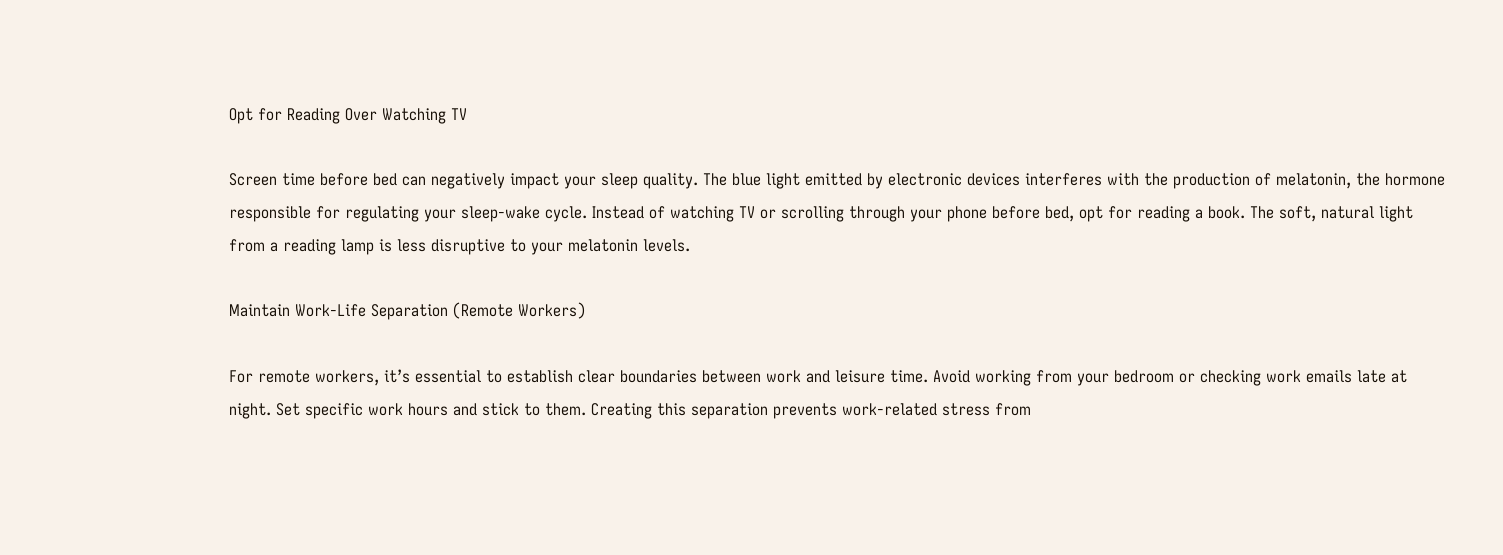Opt for Reading Over Watching TV

Screen time before bed can negatively impact your sleep quality. The blue light emitted by electronic devices interferes with the production of melatonin, the hormone responsible for regulating your sleep-wake cycle. Instead of watching TV or scrolling through your phone before bed, opt for reading a book. The soft, natural light from a reading lamp is less disruptive to your melatonin levels.

Maintain Work-Life Separation (Remote Workers)

For remote workers, it’s essential to establish clear boundaries between work and leisure time. Avoid working from your bedroom or checking work emails late at night. Set specific work hours and stick to them. Creating this separation prevents work-related stress from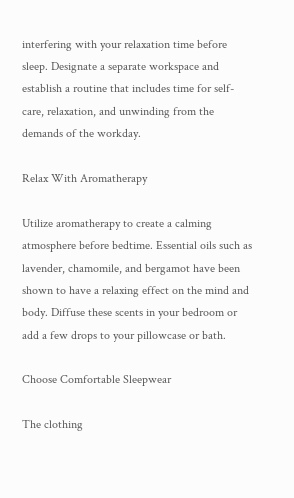interfering with your relaxation time before sleep. Designate a separate workspace and establish a routine that includes time for self-care, relaxation, and unwinding from the demands of the workday.

Relax With Aromatherapy

Utilize aromatherapy to create a calming atmosphere before bedtime. Essential oils such as lavender, chamomile, and bergamot have been shown to have a relaxing effect on the mind and body. Diffuse these scents in your bedroom or add a few drops to your pillowcase or bath.

Choose Comfortable Sleepwear

The clothing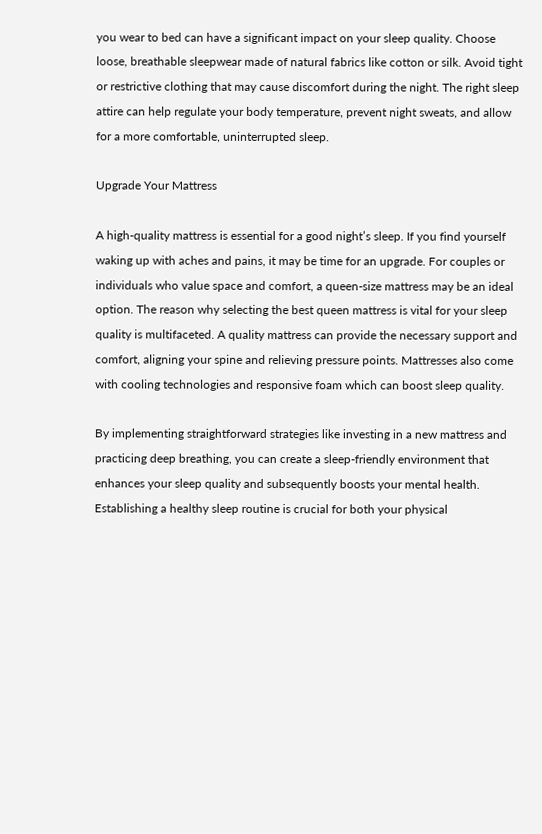you wear to bed can have a significant impact on your sleep quality. Choose loose, breathable sleepwear made of natural fabrics like cotton or silk. Avoid tight or restrictive clothing that may cause discomfort during the night. The right sleep attire can help regulate your body temperature, prevent night sweats, and allow for a more comfortable, uninterrupted sleep.

Upgrade Your Mattress

A high-quality mattress is essential for a good night’s sleep. If you find yourself waking up with aches and pains, it may be time for an upgrade. For couples or individuals who value space and comfort, a queen-size mattress may be an ideal option. The reason why selecting the best queen mattress is vital for your sleep quality is multifaceted. A quality mattress can provide the necessary support and comfort, aligning your spine and relieving pressure points. Mattresses also come with cooling technologies and responsive foam which can boost sleep quality.

By implementing straightforward strategies like investing in a new mattress and practicing deep breathing, you can create a sleep-friendly environment that enhances your sleep quality and subsequently boosts your mental health. Establishing a healthy sleep routine is crucial for both your physical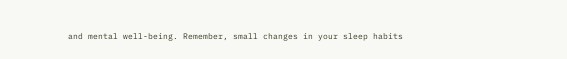and mental well-being. Remember, small changes in your sleep habits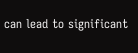can lead to significant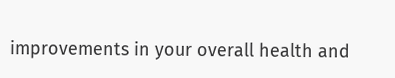improvements in your overall health and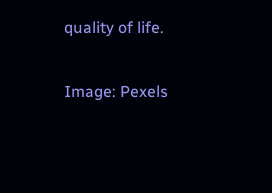quality of life.

Image: Pexels